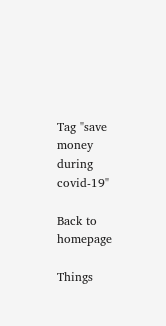Tag "save money during covid-19"

Back to homepage

Things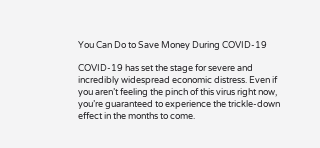You Can Do to Save Money During COVID-19

COVID-19 has set the stage for severe and incredibly widespread economic distress. Even if you aren’t feeling the pinch of this virus right now, you’re guaranteed to experience the trickle-down effect in the months to come.